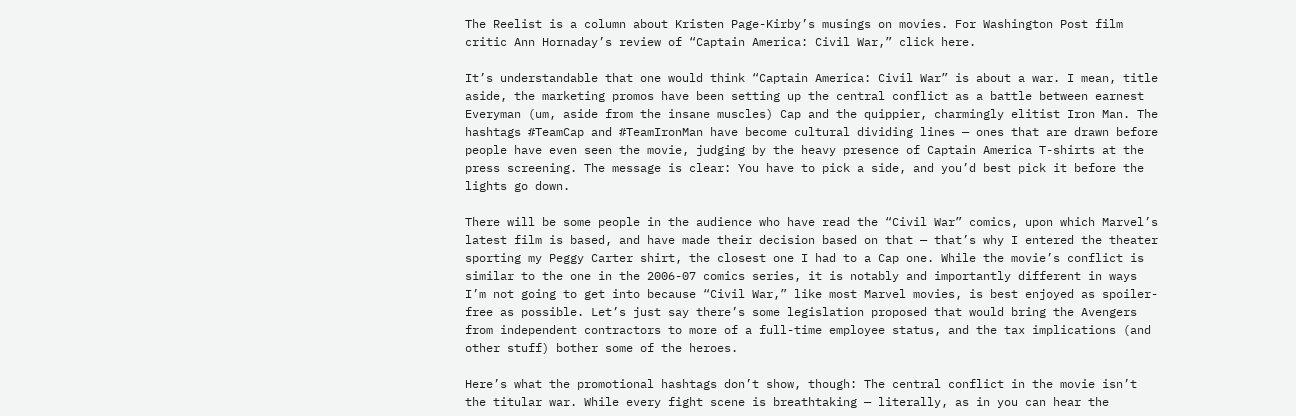The Reelist is a column about Kristen Page-Kirby’s musings on movies. For Washington Post film critic Ann Hornaday’s review of “Captain America: Civil War,” click here.

It’s understandable that one would think “Captain America: Civil War” is about a war. I mean, title aside, the marketing promos have been setting up the central conflict as a battle between earnest Everyman (um, aside from the insane muscles) Cap and the quippier, charmingly elitist Iron Man. The hashtags #TeamCap and #TeamIronMan have become cultural dividing lines — ones that are drawn before people have even seen the movie, judging by the heavy presence of Captain America T-shirts at the press screening. The message is clear: You have to pick a side, and you’d best pick it before the lights go down.

There will be some people in the audience who have read the “Civil War” comics, upon which Marvel’s latest film is based, and have made their decision based on that — that’s why I entered the theater sporting my Peggy Carter shirt, the closest one I had to a Cap one. While the movie’s conflict is similar to the one in the 2006-07 comics series, it is notably and importantly different in ways I’m not going to get into because “Civil War,” like most Marvel movies, is best enjoyed as spoiler-free as possible. Let’s just say there’s some legislation proposed that would bring the Avengers from independent contractors to more of a full-time employee status, and the tax implications (and other stuff) bother some of the heroes.

Here’s what the promotional hashtags don’t show, though: The central conflict in the movie isn’t the titular war. While every fight scene is breathtaking — literally, as in you can hear the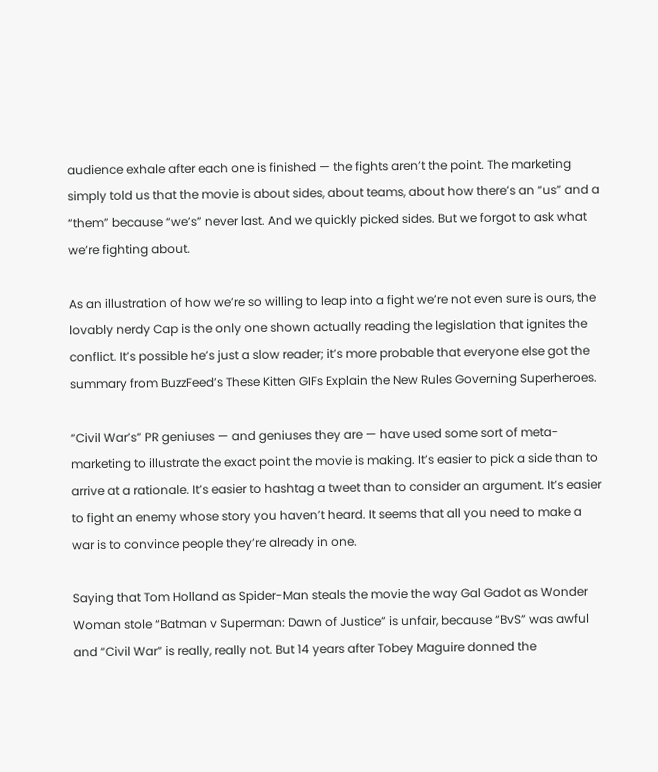audience exhale after each one is finished — the fights aren’t the point. The marketing simply told us that the movie is about sides, about teams, about how there’s an “us” and a “them” because “we’s” never last. And we quickly picked sides. But we forgot to ask what we’re fighting about.

As an illustration of how we’re so willing to leap into a fight we’re not even sure is ours, the lovably nerdy Cap is the only one shown actually reading the legislation that ignites the conflict. It’s possible he’s just a slow reader; it’s more probable that everyone else got the summary from BuzzFeed’s These Kitten GIFs Explain the New Rules Governing Superheroes.

“Civil War’s” PR geniuses — and geniuses they are — have used some sort of meta-marketing to illustrate the exact point the movie is making. It’s easier to pick a side than to arrive at a rationale. It’s easier to hashtag a tweet than to consider an argument. It’s easier to fight an enemy whose story you haven’t heard. It seems that all you need to make a war is to convince people they’re already in one.

Saying that Tom Holland as Spider-Man steals the movie the way Gal Gadot as Wonder Woman stole “Batman v Superman: Dawn of Justice” is unfair, because “BvS” was awful and “Civil War” is really, really not. But 14 years after Tobey Maguire donned the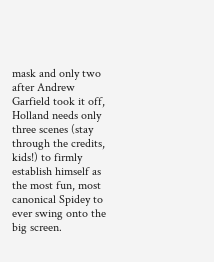mask and only two after Andrew Garfield took it off, Holland needs only three scenes (stay through the credits, kids!) to firmly establish himself as the most fun, most canonical Spidey to ever swing onto the big screen.